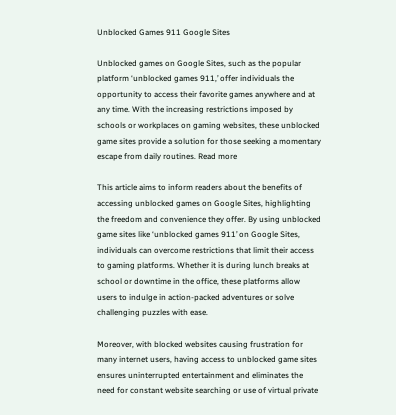Unblocked Games 911 Google Sites

Unblocked games on Google Sites, such as the popular platform ‘unblocked games 911,’ offer individuals the opportunity to access their favorite games anywhere and at any time. With the increasing restrictions imposed by schools or workplaces on gaming websites, these unblocked game sites provide a solution for those seeking a momentary escape from daily routines. Read more

This article aims to inform readers about the benefits of accessing unblocked games on Google Sites, highlighting the freedom and convenience they offer. By using unblocked game sites like ‘unblocked games 911’ on Google Sites, individuals can overcome restrictions that limit their access to gaming platforms. Whether it is during lunch breaks at school or downtime in the office, these platforms allow users to indulge in action-packed adventures or solve challenging puzzles with ease.

Moreover, with blocked websites causing frustration for many internet users, having access to unblocked game sites ensures uninterrupted entertainment and eliminates the need for constant website searching or use of virtual private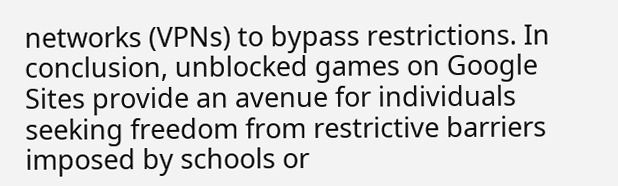networks (VPNs) to bypass restrictions. In conclusion, unblocked games on Google Sites provide an avenue for individuals seeking freedom from restrictive barriers imposed by schools or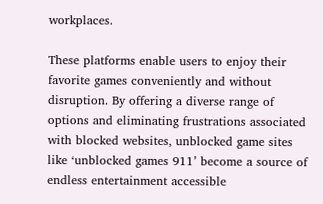workplaces.

These platforms enable users to enjoy their favorite games conveniently and without disruption. By offering a diverse range of options and eliminating frustrations associated with blocked websites, unblocked game sites like ‘unblocked games 911’ become a source of endless entertainment accessible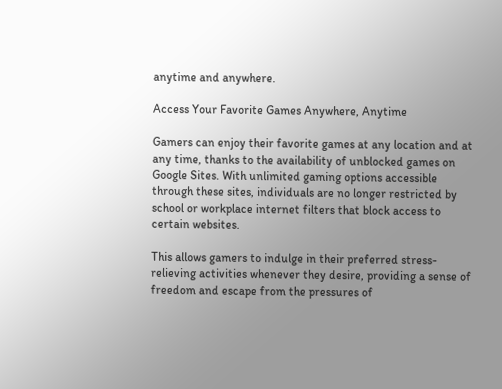anytime and anywhere.

Access Your Favorite Games Anywhere, Anytime

Gamers can enjoy their favorite games at any location and at any time, thanks to the availability of unblocked games on Google Sites. With unlimited gaming options accessible through these sites, individuals are no longer restricted by school or workplace internet filters that block access to certain websites.

This allows gamers to indulge in their preferred stress-relieving activities whenever they desire, providing a sense of freedom and escape from the pressures of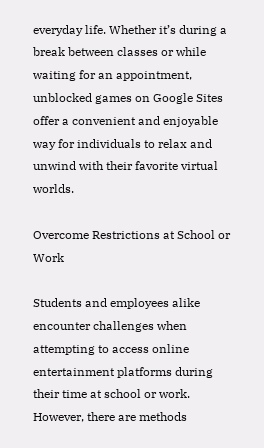everyday life. Whether it’s during a break between classes or while waiting for an appointment, unblocked games on Google Sites offer a convenient and enjoyable way for individuals to relax and unwind with their favorite virtual worlds.

Overcome Restrictions at School or Work

Students and employees alike encounter challenges when attempting to access online entertainment platforms during their time at school or work. However, there are methods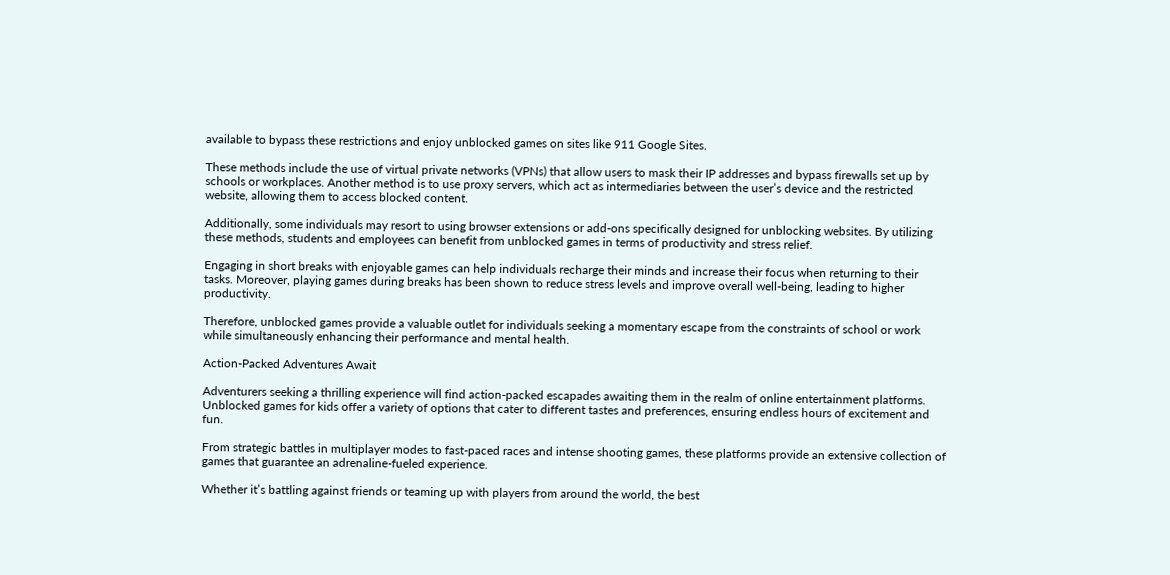available to bypass these restrictions and enjoy unblocked games on sites like 911 Google Sites.

These methods include the use of virtual private networks (VPNs) that allow users to mask their IP addresses and bypass firewalls set up by schools or workplaces. Another method is to use proxy servers, which act as intermediaries between the user’s device and the restricted website, allowing them to access blocked content.

Additionally, some individuals may resort to using browser extensions or add-ons specifically designed for unblocking websites. By utilizing these methods, students and employees can benefit from unblocked games in terms of productivity and stress relief.

Engaging in short breaks with enjoyable games can help individuals recharge their minds and increase their focus when returning to their tasks. Moreover, playing games during breaks has been shown to reduce stress levels and improve overall well-being, leading to higher productivity.

Therefore, unblocked games provide a valuable outlet for individuals seeking a momentary escape from the constraints of school or work while simultaneously enhancing their performance and mental health.

Action-Packed Adventures Await

Adventurers seeking a thrilling experience will find action-packed escapades awaiting them in the realm of online entertainment platforms. Unblocked games for kids offer a variety of options that cater to different tastes and preferences, ensuring endless hours of excitement and fun.

From strategic battles in multiplayer modes to fast-paced races and intense shooting games, these platforms provide an extensive collection of games that guarantee an adrenaline-fueled experience.

Whether it’s battling against friends or teaming up with players from around the world, the best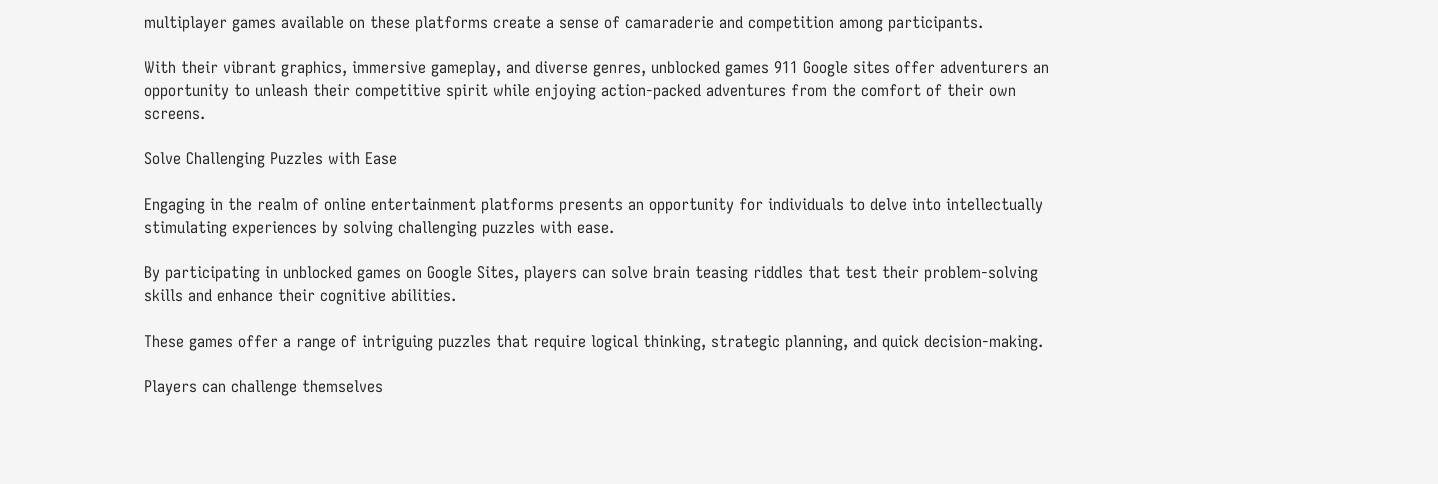multiplayer games available on these platforms create a sense of camaraderie and competition among participants.

With their vibrant graphics, immersive gameplay, and diverse genres, unblocked games 911 Google sites offer adventurers an opportunity to unleash their competitive spirit while enjoying action-packed adventures from the comfort of their own screens.

Solve Challenging Puzzles with Ease

Engaging in the realm of online entertainment platforms presents an opportunity for individuals to delve into intellectually stimulating experiences by solving challenging puzzles with ease.

By participating in unblocked games on Google Sites, players can solve brain teasing riddles that test their problem-solving skills and enhance their cognitive abilities.

These games offer a range of intriguing puzzles that require logical thinking, strategic planning, and quick decision-making.

Players can challenge themselves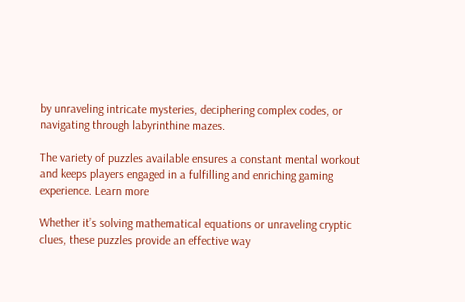by unraveling intricate mysteries, deciphering complex codes, or navigating through labyrinthine mazes.

The variety of puzzles available ensures a constant mental workout and keeps players engaged in a fulfilling and enriching gaming experience. Learn more

Whether it’s solving mathematical equations or unraveling cryptic clues, these puzzles provide an effective way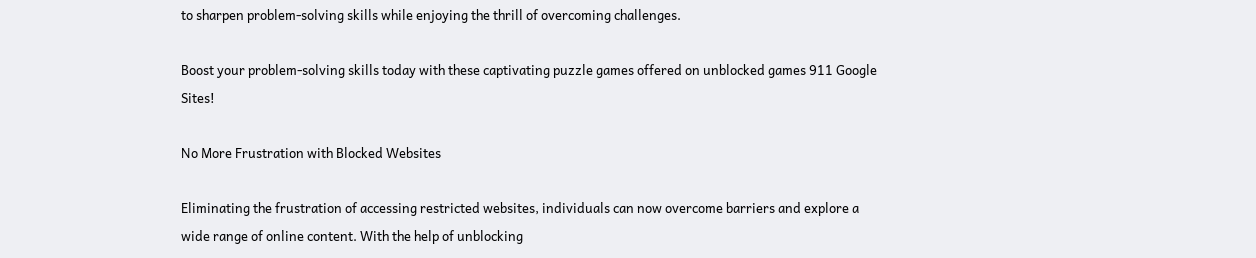to sharpen problem-solving skills while enjoying the thrill of overcoming challenges.

Boost your problem-solving skills today with these captivating puzzle games offered on unblocked games 911 Google Sites!

No More Frustration with Blocked Websites

Eliminating the frustration of accessing restricted websites, individuals can now overcome barriers and explore a wide range of online content. With the help of unblocking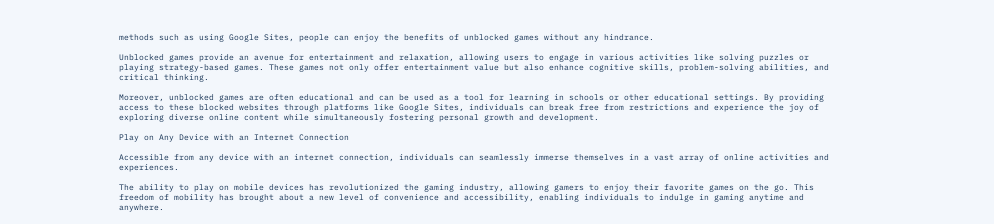methods such as using Google Sites, people can enjoy the benefits of unblocked games without any hindrance.

Unblocked games provide an avenue for entertainment and relaxation, allowing users to engage in various activities like solving puzzles or playing strategy-based games. These games not only offer entertainment value but also enhance cognitive skills, problem-solving abilities, and critical thinking.

Moreover, unblocked games are often educational and can be used as a tool for learning in schools or other educational settings. By providing access to these blocked websites through platforms like Google Sites, individuals can break free from restrictions and experience the joy of exploring diverse online content while simultaneously fostering personal growth and development.

Play on Any Device with an Internet Connection

Accessible from any device with an internet connection, individuals can seamlessly immerse themselves in a vast array of online activities and experiences.

The ability to play on mobile devices has revolutionized the gaming industry, allowing gamers to enjoy their favorite games on the go. This freedom of mobility has brought about a new level of convenience and accessibility, enabling individuals to indulge in gaming anytime and anywhere.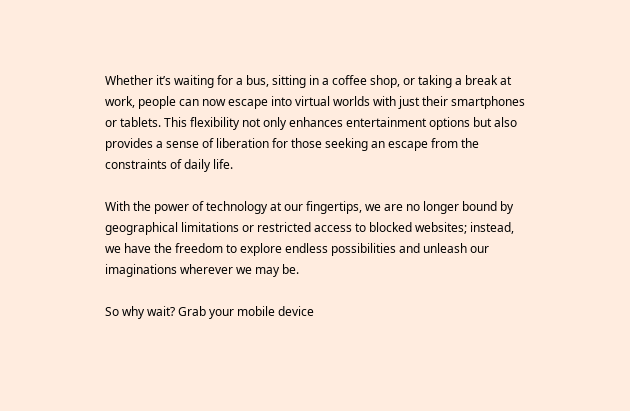Whether it’s waiting for a bus, sitting in a coffee shop, or taking a break at work, people can now escape into virtual worlds with just their smartphones or tablets. This flexibility not only enhances entertainment options but also provides a sense of liberation for those seeking an escape from the constraints of daily life.

With the power of technology at our fingertips, we are no longer bound by geographical limitations or restricted access to blocked websites; instead, we have the freedom to explore endless possibilities and unleash our imaginations wherever we may be.

So why wait? Grab your mobile device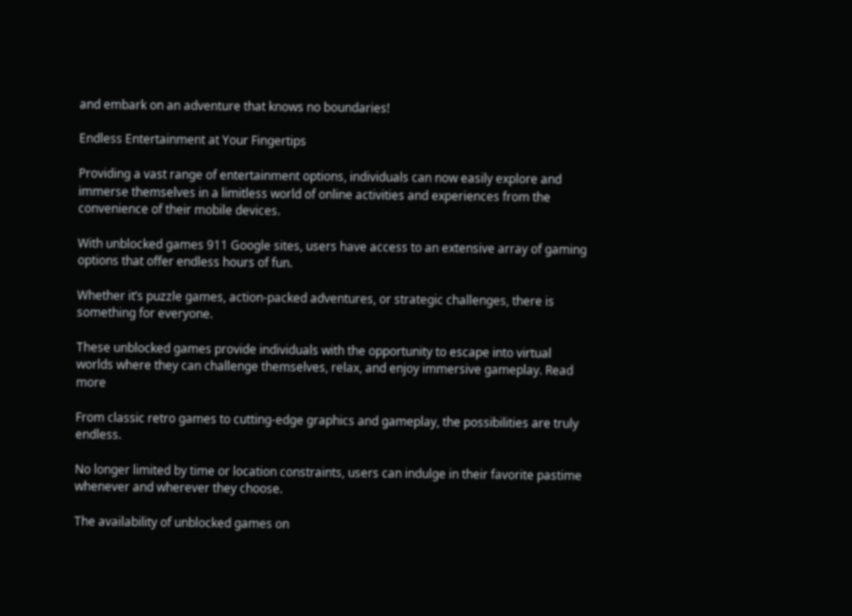and embark on an adventure that knows no boundaries!

Endless Entertainment at Your Fingertips

Providing a vast range of entertainment options, individuals can now easily explore and immerse themselves in a limitless world of online activities and experiences from the convenience of their mobile devices.

With unblocked games 911 Google sites, users have access to an extensive array of gaming options that offer endless hours of fun.

Whether it’s puzzle games, action-packed adventures, or strategic challenges, there is something for everyone.

These unblocked games provide individuals with the opportunity to escape into virtual worlds where they can challenge themselves, relax, and enjoy immersive gameplay. Read more

From classic retro games to cutting-edge graphics and gameplay, the possibilities are truly endless.

No longer limited by time or location constraints, users can indulge in their favorite pastime whenever and wherever they choose.

The availability of unblocked games on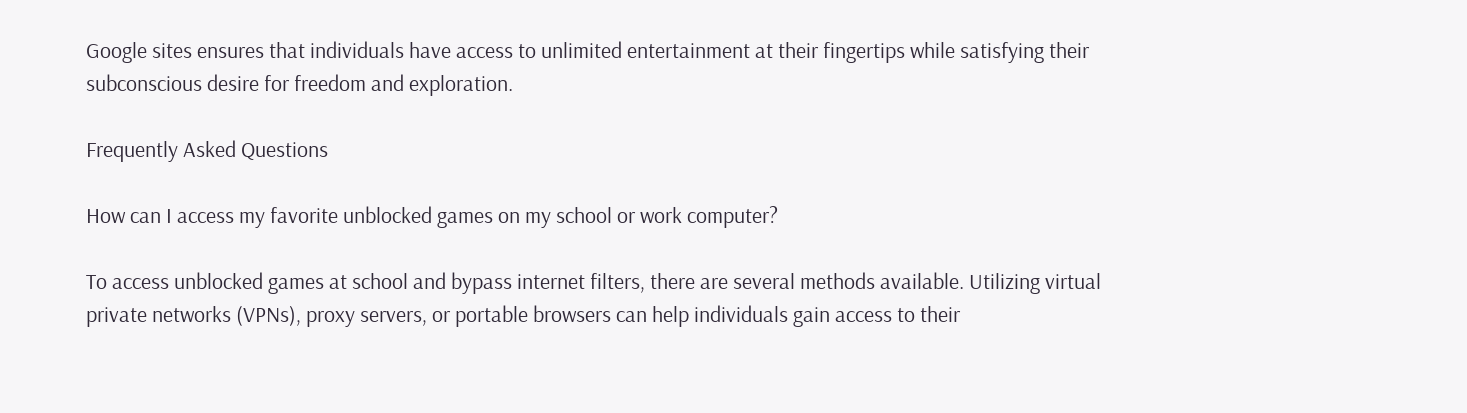Google sites ensures that individuals have access to unlimited entertainment at their fingertips while satisfying their subconscious desire for freedom and exploration.

Frequently Asked Questions

How can I access my favorite unblocked games on my school or work computer?

To access unblocked games at school and bypass internet filters, there are several methods available. Utilizing virtual private networks (VPNs), proxy servers, or portable browsers can help individuals gain access to their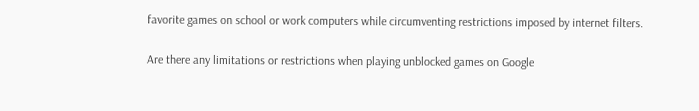favorite games on school or work computers while circumventing restrictions imposed by internet filters.

Are there any limitations or restrictions when playing unblocked games on Google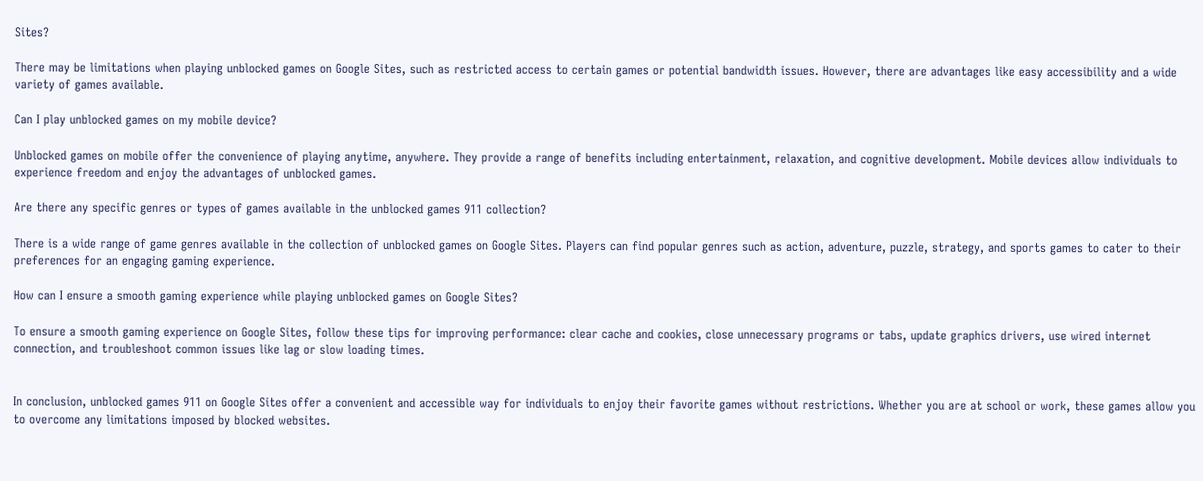Sites?

There may be limitations when playing unblocked games on Google Sites, such as restricted access to certain games or potential bandwidth issues. However, there are advantages like easy accessibility and a wide variety of games available.

Can I play unblocked games on my mobile device?

Unblocked games on mobile offer the convenience of playing anytime, anywhere. They provide a range of benefits including entertainment, relaxation, and cognitive development. Mobile devices allow individuals to experience freedom and enjoy the advantages of unblocked games.

Are there any specific genres or types of games available in the unblocked games 911 collection?

There is a wide range of game genres available in the collection of unblocked games on Google Sites. Players can find popular genres such as action, adventure, puzzle, strategy, and sports games to cater to their preferences for an engaging gaming experience.

How can I ensure a smooth gaming experience while playing unblocked games on Google Sites?

To ensure a smooth gaming experience on Google Sites, follow these tips for improving performance: clear cache and cookies, close unnecessary programs or tabs, update graphics drivers, use wired internet connection, and troubleshoot common issues like lag or slow loading times.


In conclusion, unblocked games 911 on Google Sites offer a convenient and accessible way for individuals to enjoy their favorite games without restrictions. Whether you are at school or work, these games allow you to overcome any limitations imposed by blocked websites.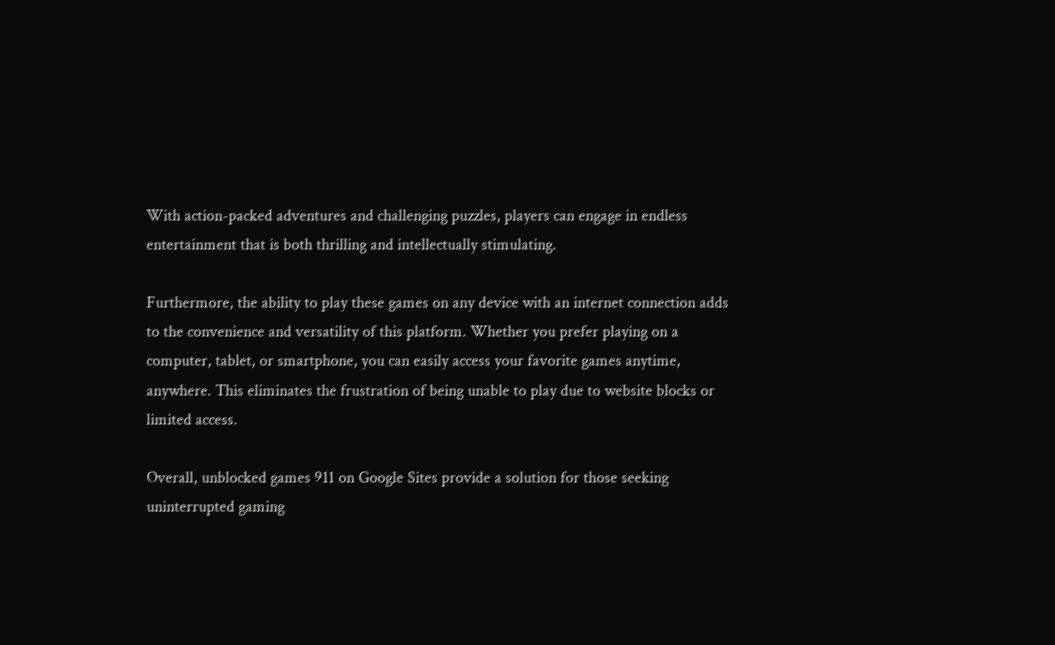With action-packed adventures and challenging puzzles, players can engage in endless entertainment that is both thrilling and intellectually stimulating.

Furthermore, the ability to play these games on any device with an internet connection adds to the convenience and versatility of this platform. Whether you prefer playing on a computer, tablet, or smartphone, you can easily access your favorite games anytime, anywhere. This eliminates the frustration of being unable to play due to website blocks or limited access.

Overall, unblocked games 911 on Google Sites provide a solution for those seeking uninterrupted gaming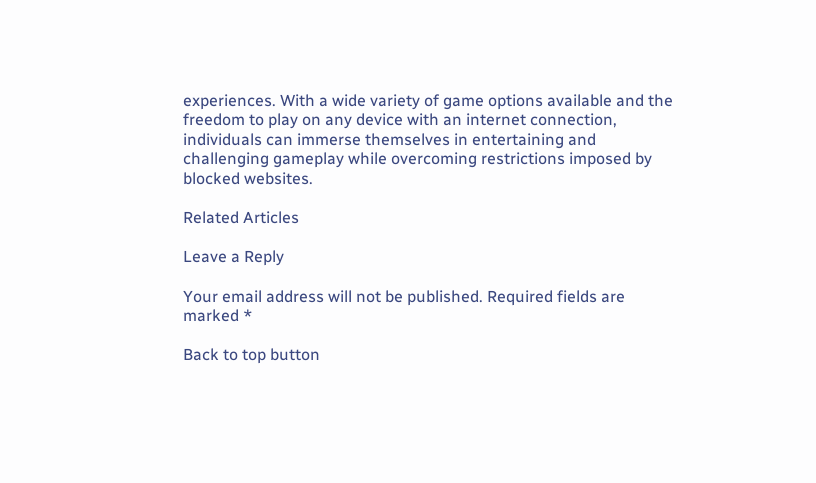experiences. With a wide variety of game options available and the freedom to play on any device with an internet connection, individuals can immerse themselves in entertaining and challenging gameplay while overcoming restrictions imposed by blocked websites.

Related Articles

Leave a Reply

Your email address will not be published. Required fields are marked *

Back to top button